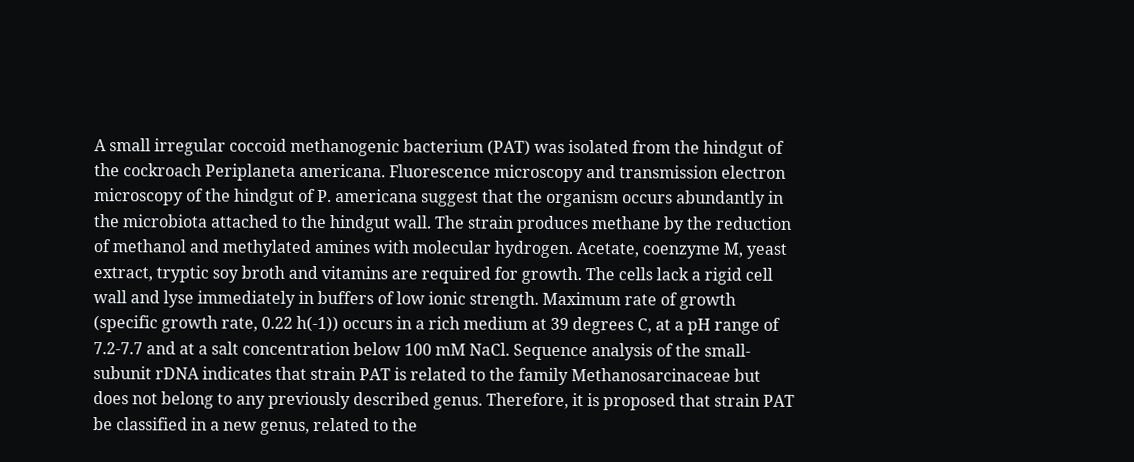A small irregular coccoid methanogenic bacterium (PAT) was isolated from the hindgut of the cockroach Periplaneta americana. Fluorescence microscopy and transmission electron microscopy of the hindgut of P. americana suggest that the organism occurs abundantly in the microbiota attached to the hindgut wall. The strain produces methane by the reduction of methanol and methylated amines with molecular hydrogen. Acetate, coenzyme M, yeast extract, tryptic soy broth and vitamins are required for growth. The cells lack a rigid cell wall and lyse immediately in buffers of low ionic strength. Maximum rate of growth (specific growth rate, 0.22 h(-1)) occurs in a rich medium at 39 degrees C, at a pH range of 7.2-7.7 and at a salt concentration below 100 mM NaCl. Sequence analysis of the small-subunit rDNA indicates that strain PAT is related to the family Methanosarcinaceae but does not belong to any previously described genus. Therefore, it is proposed that strain PAT be classified in a new genus, related to the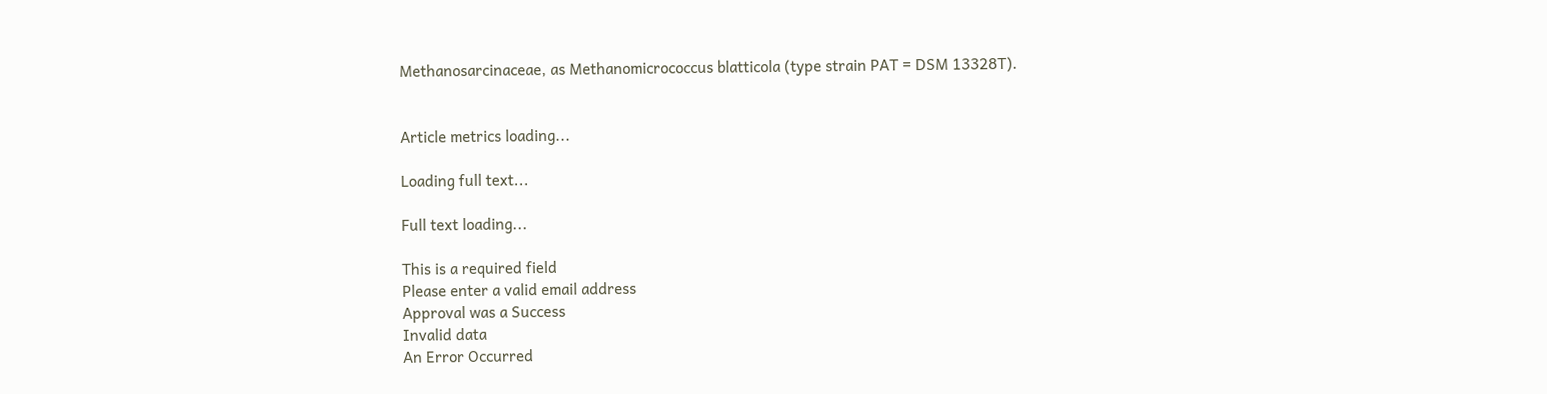Methanosarcinaceae, as Methanomicrococcus blatticola (type strain PAT = DSM 13328T).


Article metrics loading...

Loading full text...

Full text loading...

This is a required field
Please enter a valid email address
Approval was a Success
Invalid data
An Error Occurred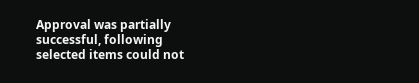Approval was partially successful, following selected items could not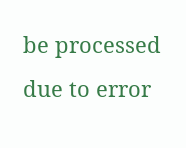be processed due to error